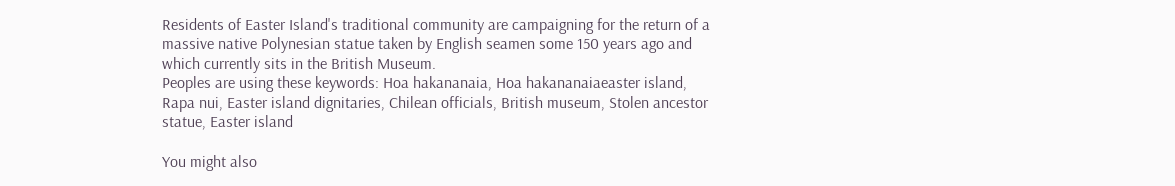Residents of Easter Island's traditional community are campaigning for the return of a massive native Polynesian statue taken by English seamen some 150 years ago and which currently sits in the British Museum.
Peoples are using these keywords: Hoa hakananaia, Hoa hakananaiaeaster island, Rapa nui, Easter island dignitaries, Chilean officials, British museum, Stolen ancestor statue, Easter island

You might also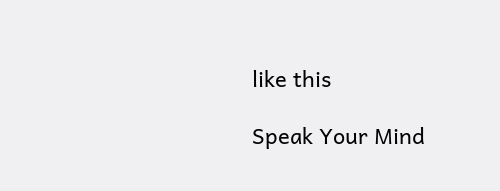like this

Speak Your Mind